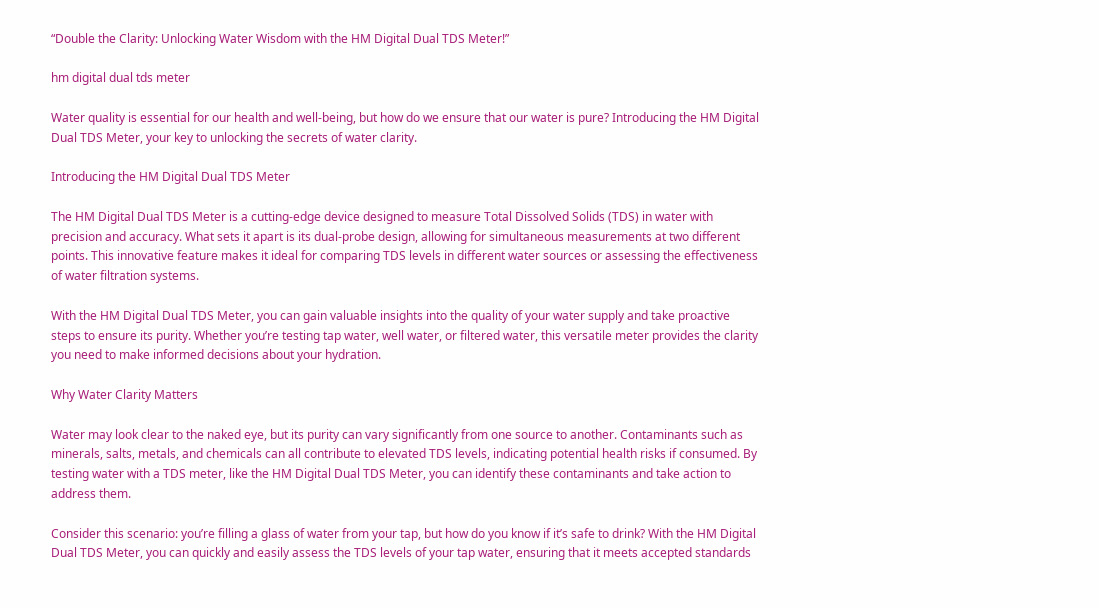“Double the Clarity: Unlocking Water Wisdom with the HM Digital Dual TDS Meter!”

hm digital dual tds meter

Water quality is essential for our health and well-being, but how do we ensure that our water is pure? Introducing the HM Digital Dual TDS Meter, your key to unlocking the secrets of water clarity.

Introducing the HM Digital Dual TDS Meter

The HM Digital Dual TDS Meter is a cutting-edge device designed to measure Total Dissolved Solids (TDS) in water with precision and accuracy. What sets it apart is its dual-probe design, allowing for simultaneous measurements at two different points. This innovative feature makes it ideal for comparing TDS levels in different water sources or assessing the effectiveness of water filtration systems.

With the HM Digital Dual TDS Meter, you can gain valuable insights into the quality of your water supply and take proactive steps to ensure its purity. Whether you’re testing tap water, well water, or filtered water, this versatile meter provides the clarity you need to make informed decisions about your hydration.

Why Water Clarity Matters

Water may look clear to the naked eye, but its purity can vary significantly from one source to another. Contaminants such as minerals, salts, metals, and chemicals can all contribute to elevated TDS levels, indicating potential health risks if consumed. By testing water with a TDS meter, like the HM Digital Dual TDS Meter, you can identify these contaminants and take action to address them.

Consider this scenario: you’re filling a glass of water from your tap, but how do you know if it’s safe to drink? With the HM Digital Dual TDS Meter, you can quickly and easily assess the TDS levels of your tap water, ensuring that it meets accepted standards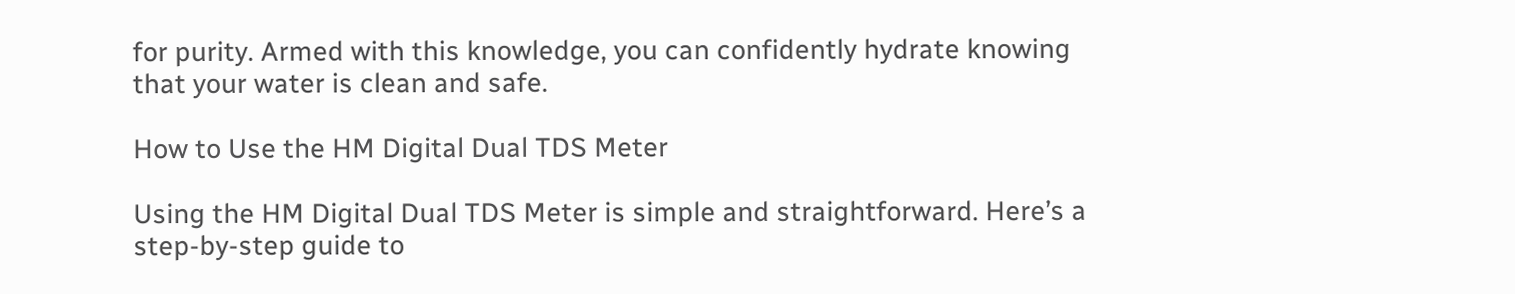for purity. Armed with this knowledge, you can confidently hydrate knowing that your water is clean and safe.

How to Use the HM Digital Dual TDS Meter

Using the HM Digital Dual TDS Meter is simple and straightforward. Here’s a step-by-step guide to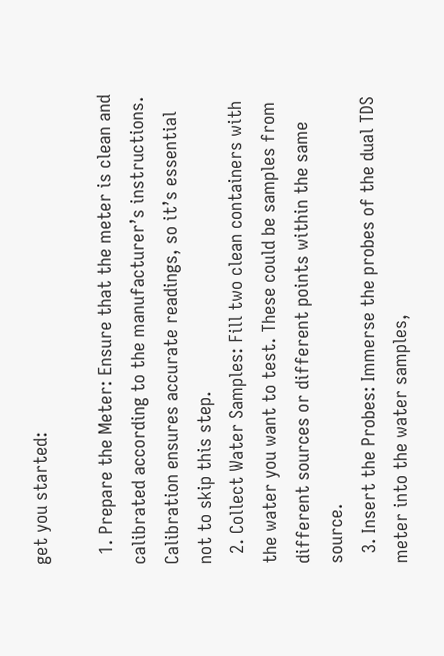get you started:

  1. Prepare the Meter: Ensure that the meter is clean and calibrated according to the manufacturer’s instructions. Calibration ensures accurate readings, so it’s essential not to skip this step.
  2. Collect Water Samples: Fill two clean containers with the water you want to test. These could be samples from different sources or different points within the same source.
  3. Insert the Probes: Immerse the probes of the dual TDS meter into the water samples,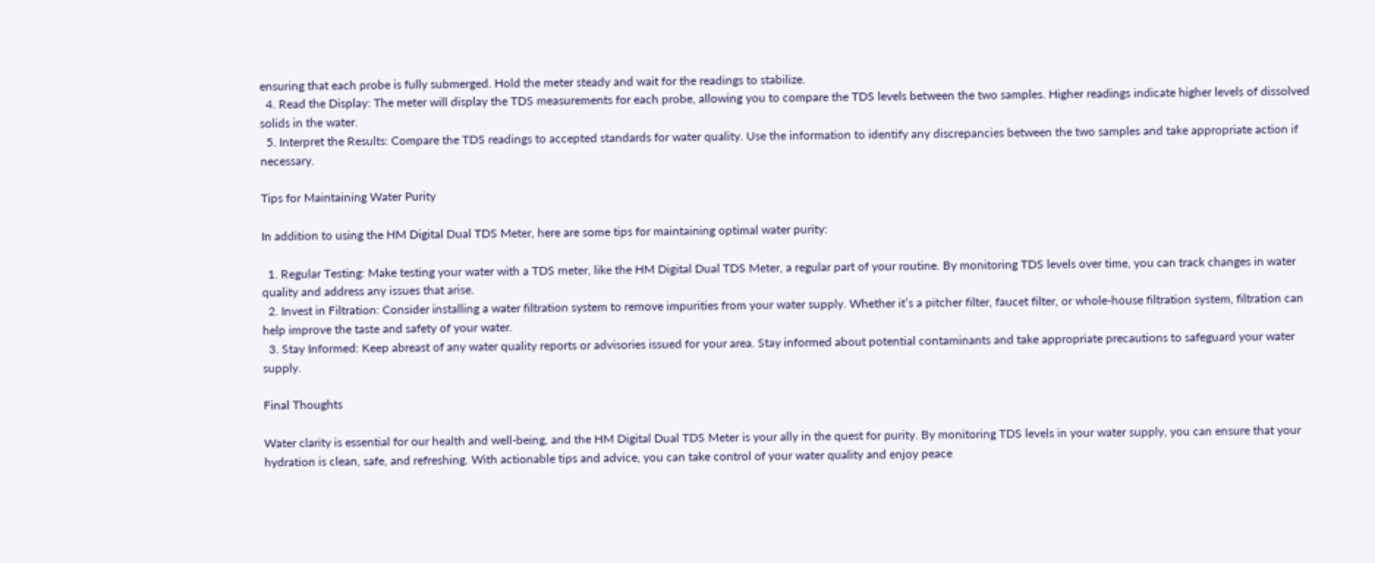ensuring that each probe is fully submerged. Hold the meter steady and wait for the readings to stabilize.
  4. Read the Display: The meter will display the TDS measurements for each probe, allowing you to compare the TDS levels between the two samples. Higher readings indicate higher levels of dissolved solids in the water.
  5. Interpret the Results: Compare the TDS readings to accepted standards for water quality. Use the information to identify any discrepancies between the two samples and take appropriate action if necessary.

Tips for Maintaining Water Purity

In addition to using the HM Digital Dual TDS Meter, here are some tips for maintaining optimal water purity:

  1. Regular Testing: Make testing your water with a TDS meter, like the HM Digital Dual TDS Meter, a regular part of your routine. By monitoring TDS levels over time, you can track changes in water quality and address any issues that arise.
  2. Invest in Filtration: Consider installing a water filtration system to remove impurities from your water supply. Whether it’s a pitcher filter, faucet filter, or whole-house filtration system, filtration can help improve the taste and safety of your water.
  3. Stay Informed: Keep abreast of any water quality reports or advisories issued for your area. Stay informed about potential contaminants and take appropriate precautions to safeguard your water supply.

Final Thoughts

Water clarity is essential for our health and well-being, and the HM Digital Dual TDS Meter is your ally in the quest for purity. By monitoring TDS levels in your water supply, you can ensure that your hydration is clean, safe, and refreshing. With actionable tips and advice, you can take control of your water quality and enjoy peace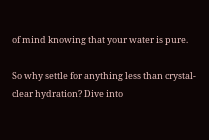of mind knowing that your water is pure.

So why settle for anything less than crystal-clear hydration? Dive into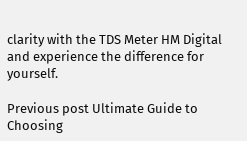clarity with the TDS Meter HM Digital and experience the difference for yourself.

Previous post Ultimate Guide to Choosing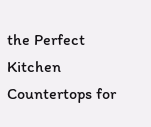the Perfect Kitchen Countertops for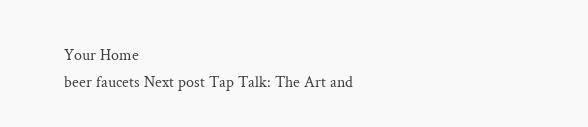Your Home
beer faucets Next post Tap Talk: The Art and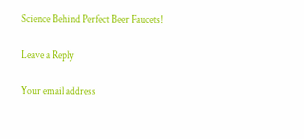Science Behind Perfect Beer Faucets!

Leave a Reply

Your email address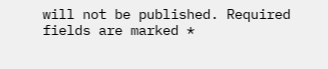will not be published. Required fields are marked *